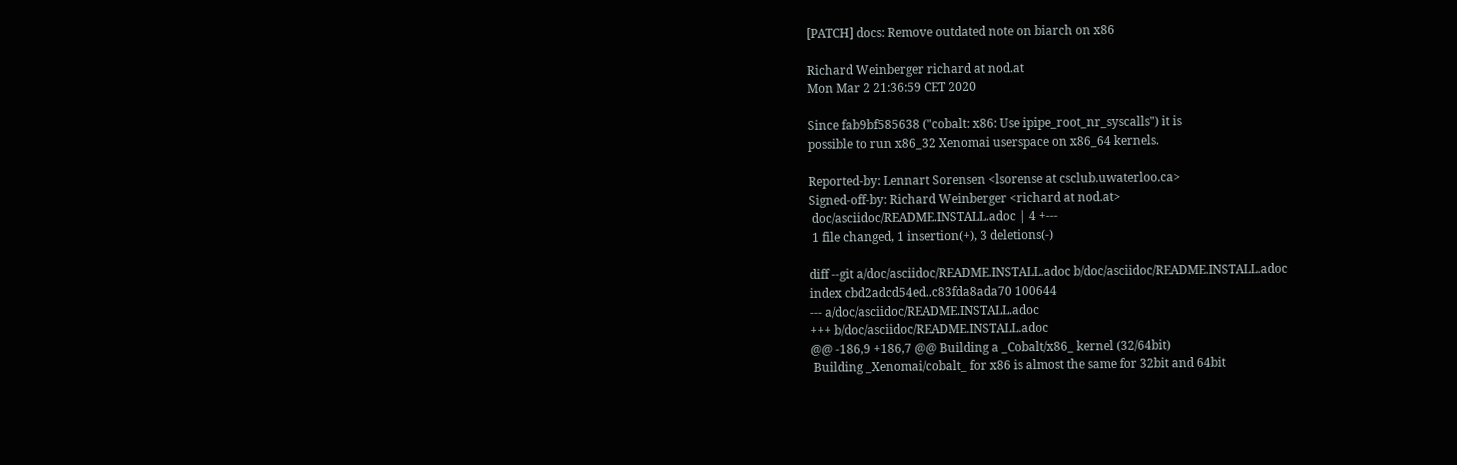[PATCH] docs: Remove outdated note on biarch on x86

Richard Weinberger richard at nod.at
Mon Mar 2 21:36:59 CET 2020

Since fab9bf585638 ("cobalt: x86: Use ipipe_root_nr_syscalls") it is
possible to run x86_32 Xenomai userspace on x86_64 kernels.

Reported-by: Lennart Sorensen <lsorense at csclub.uwaterloo.ca>
Signed-off-by: Richard Weinberger <richard at nod.at>
 doc/asciidoc/README.INSTALL.adoc | 4 +---
 1 file changed, 1 insertion(+), 3 deletions(-)

diff --git a/doc/asciidoc/README.INSTALL.adoc b/doc/asciidoc/README.INSTALL.adoc
index cbd2adcd54ed..c83fda8ada70 100644
--- a/doc/asciidoc/README.INSTALL.adoc
+++ b/doc/asciidoc/README.INSTALL.adoc
@@ -186,9 +186,7 @@ Building a _Cobalt/x86_ kernel (32/64bit)
 Building _Xenomai/cobalt_ for x86 is almost the same for 32bit and 64bit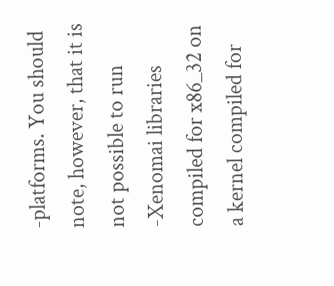-platforms. You should note, however, that it is not possible to run
-Xenomai libraries compiled for x86_32 on a kernel compiled for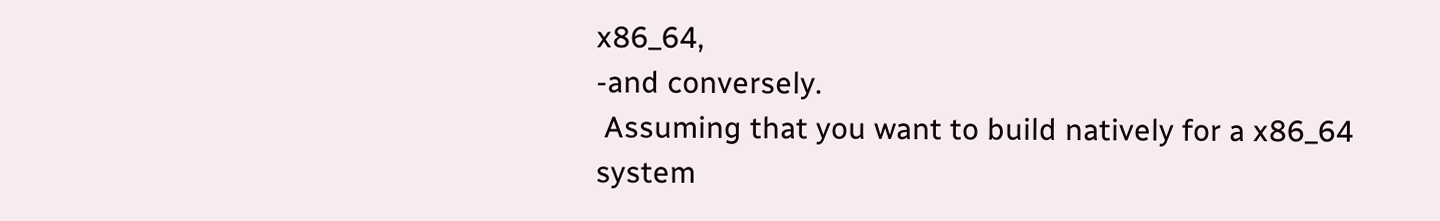x86_64,
-and conversely.
 Assuming that you want to build natively for a x86_64 system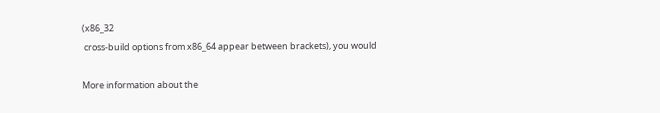(x86_32
 cross-build options from x86_64 appear between brackets), you would

More information about the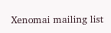Xenomai mailing list